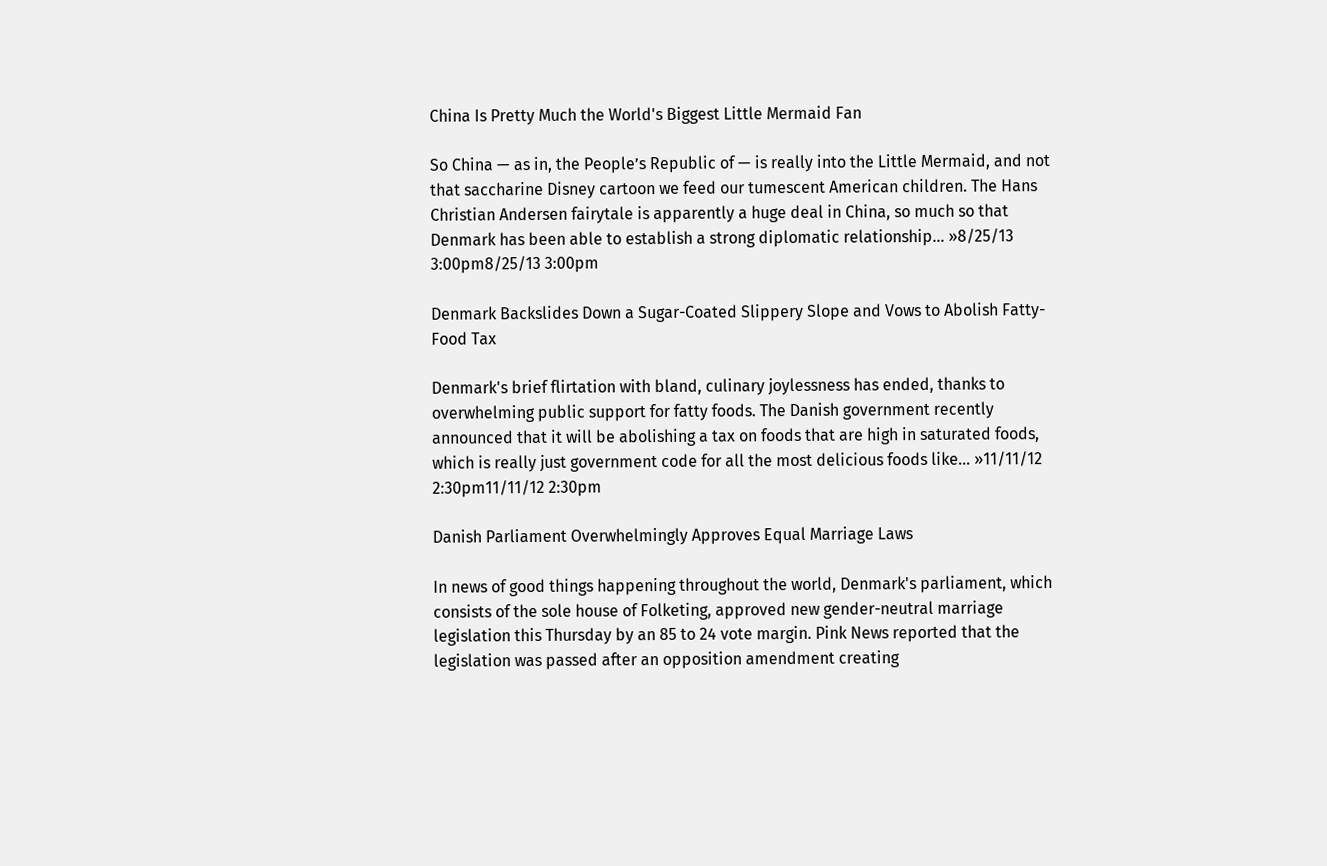China Is Pretty Much the World's Biggest Little Mermaid Fan

So China — as in, the People’s Republic of — is really into the Little Mermaid, and not that saccharine Disney cartoon we feed our tumescent American children. The Hans Christian Andersen fairytale is apparently a huge deal in China, so much so that Denmark has been able to establish a strong diplomatic relationship… »8/25/13 3:00pm8/25/13 3:00pm

Denmark Backslides Down a Sugar-Coated Slippery Slope and Vows to Abolish Fatty-Food Tax

Denmark's brief flirtation with bland, culinary joylessness has ended, thanks to overwhelming public support for fatty foods. The Danish government recently announced that it will be abolishing a tax on foods that are high in saturated foods, which is really just government code for all the most delicious foods like… »11/11/12 2:30pm11/11/12 2:30pm

Danish Parliament Overwhelmingly Approves Equal Marriage Laws

In news of good things happening throughout the world, Denmark's parliament, which consists of the sole house of Folketing, approved new gender-neutral marriage legislation this Thursday by an 85 to 24 vote margin. Pink News reported that the legislation was passed after an opposition amendment creating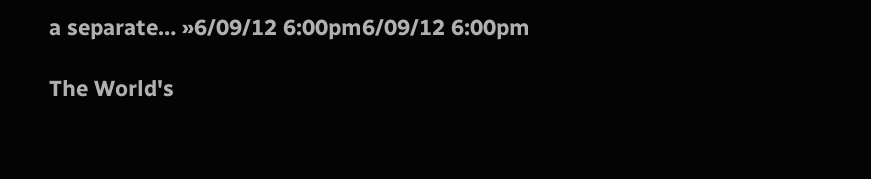a separate… »6/09/12 6:00pm6/09/12 6:00pm

The World's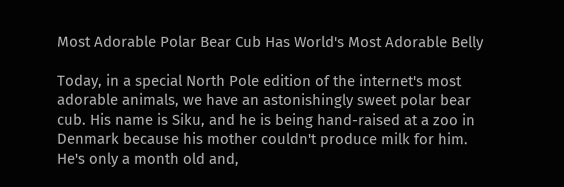Most Adorable Polar Bear Cub Has World's Most Adorable Belly

Today, in a special North Pole edition of the internet's most adorable animals, we have an astonishingly sweet polar bear cub. His name is Siku, and he is being hand-raised at a zoo in Denmark because his mother couldn't produce milk for him. He's only a month old and,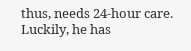thus, needs 24-hour care. Luckily, he has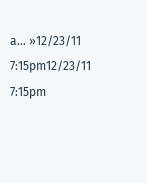a… »12/23/11 7:15pm12/23/11 7:15pm